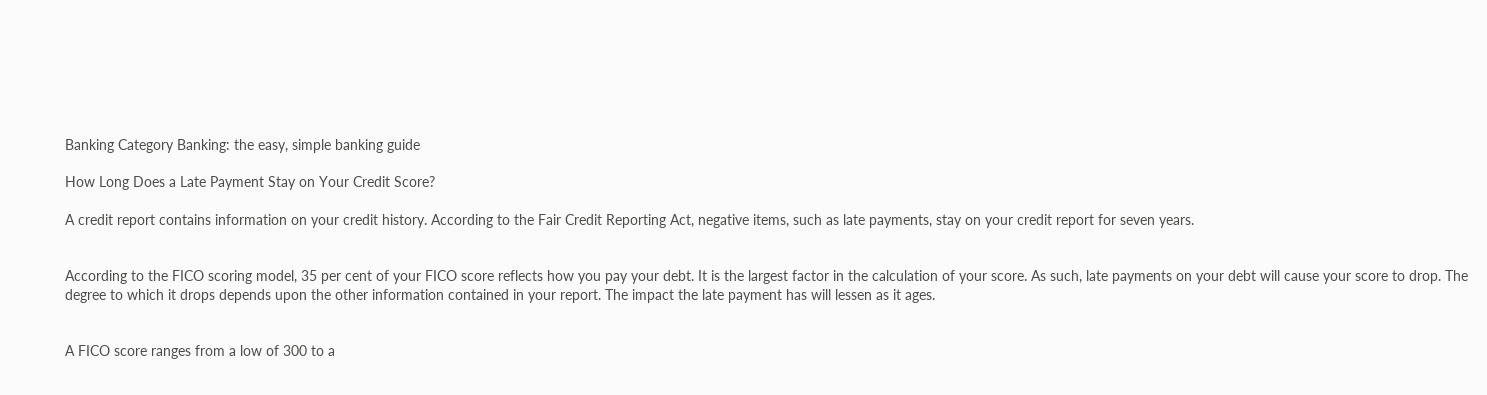Banking Category Banking: the easy, simple banking guide

How Long Does a Late Payment Stay on Your Credit Score?

A credit report contains information on your credit history. According to the Fair Credit Reporting Act, negative items, such as late payments, stay on your credit report for seven years.


According to the FICO scoring model, 35 per cent of your FICO score reflects how you pay your debt. It is the largest factor in the calculation of your score. As such, late payments on your debt will cause your score to drop. The degree to which it drops depends upon the other information contained in your report. The impact the late payment has will lessen as it ages.


A FICO score ranges from a low of 300 to a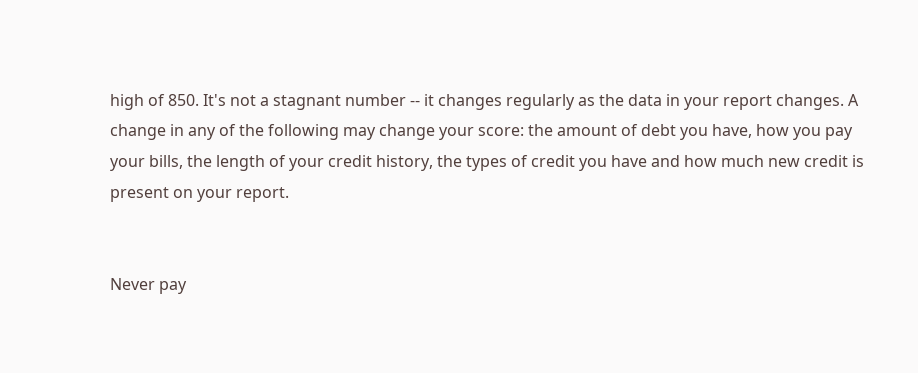high of 850. It's not a stagnant number -- it changes regularly as the data in your report changes. A change in any of the following may change your score: the amount of debt you have, how you pay your bills, the length of your credit history, the types of credit you have and how much new credit is present on your report.


Never pay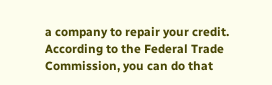a company to repair your credit. According to the Federal Trade Commission, you can do that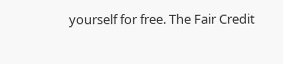yourself for free. The Fair Credit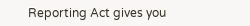Reporting Act gives you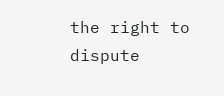the right to dispute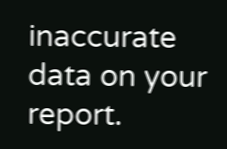inaccurate data on your report.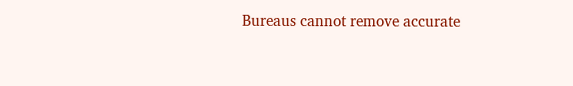Bureaus cannot remove accurate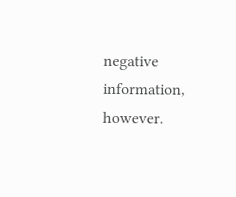negative information, however.